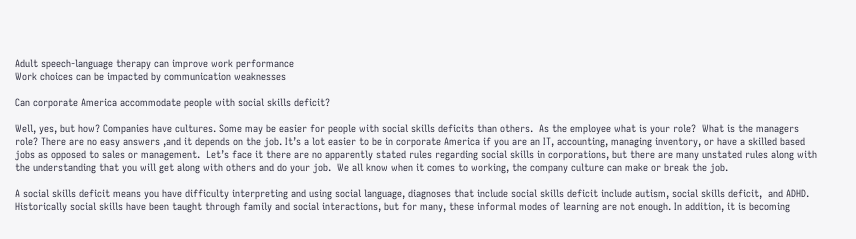Adult speech-language therapy can improve work performance
Work choices can be impacted by communication weaknesses

Can corporate America accommodate people with social skills deficit?

Well, yes, but how? Companies have cultures. Some may be easier for people with social skills deficits than others.  As the employee what is your role?  What is the managers role? There are no easy answers ,and it depends on the job. It’s a lot easier to be in corporate America if you are an IT, accounting, managing inventory, or have a skilled based jobs as opposed to sales or management.  Let’s face it there are no apparently stated rules regarding social skills in corporations, but there are many unstated rules along with the understanding that you will get along with others and do your job.  We all know when it comes to working, the company culture can make or break the job.

A social skills deficit means you have difficulty interpreting and using social language, diagnoses that include social skills deficit include autism, social skills deficit,  and ADHD.  Historically social skills have been taught through family and social interactions, but for many, these informal modes of learning are not enough. In addition, it is becoming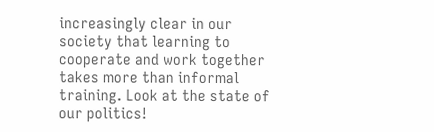increasingly clear in our society that learning to cooperate and work together takes more than informal training. Look at the state of our politics!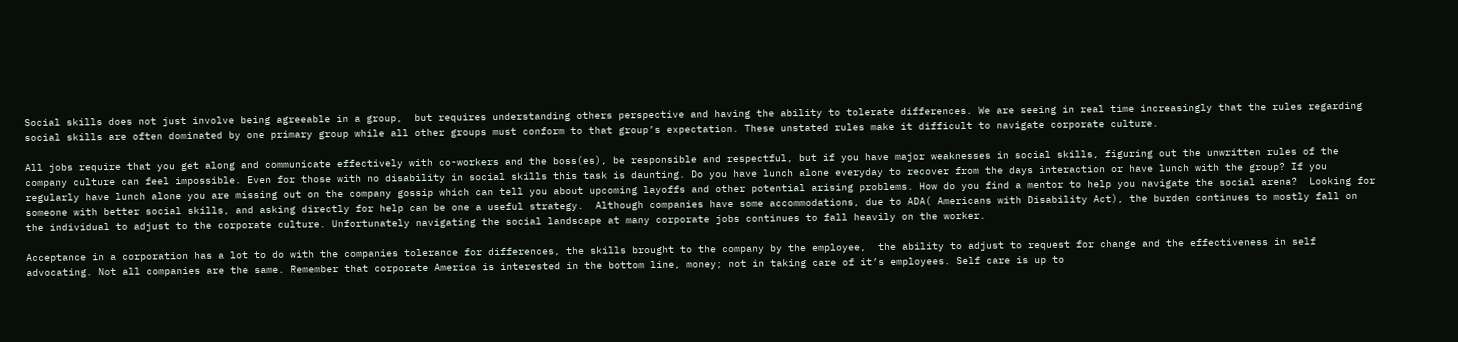Social skills does not just involve being agreeable in a group,  but requires understanding others perspective and having the ability to tolerate differences. We are seeing in real time increasingly that the rules regarding social skills are often dominated by one primary group while all other groups must conform to that group’s expectation. These unstated rules make it difficult to navigate corporate culture.

All jobs require that you get along and communicate effectively with co-workers and the boss(es), be responsible and respectful, but if you have major weaknesses in social skills, figuring out the unwritten rules of the company culture can feel impossible. Even for those with no disability in social skills this task is daunting. Do you have lunch alone everyday to recover from the days interaction or have lunch with the group? If you regularly have lunch alone you are missing out on the company gossip which can tell you about upcoming layoffs and other potential arising problems. How do you find a mentor to help you navigate the social arena?  Looking for someone with better social skills, and asking directly for help can be one a useful strategy.  Although companies have some accommodations, due to ADA( Americans with Disability Act), the burden continues to mostly fall on the individual to adjust to the corporate culture. Unfortunately navigating the social landscape at many corporate jobs continues to fall heavily on the worker.

Acceptance in a corporation has a lot to do with the companies tolerance for differences, the skills brought to the company by the employee,  the ability to adjust to request for change and the effectiveness in self advocating. Not all companies are the same. Remember that corporate America is interested in the bottom line, money; not in taking care of it’s employees. Self care is up to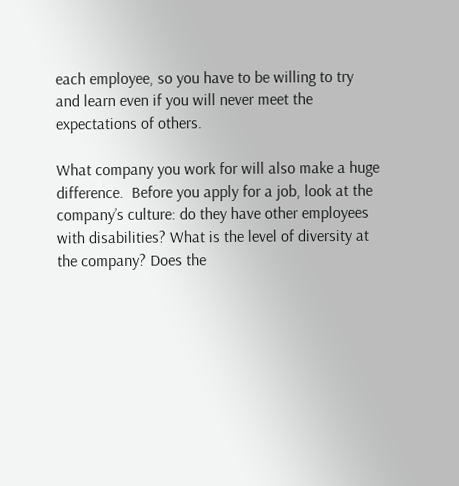each employee, so you have to be willing to try and learn even if you will never meet the expectations of others.

What company you work for will also make a huge difference.  Before you apply for a job, look at the company’s culture: do they have other employees with disabilities? What is the level of diversity at the company? Does the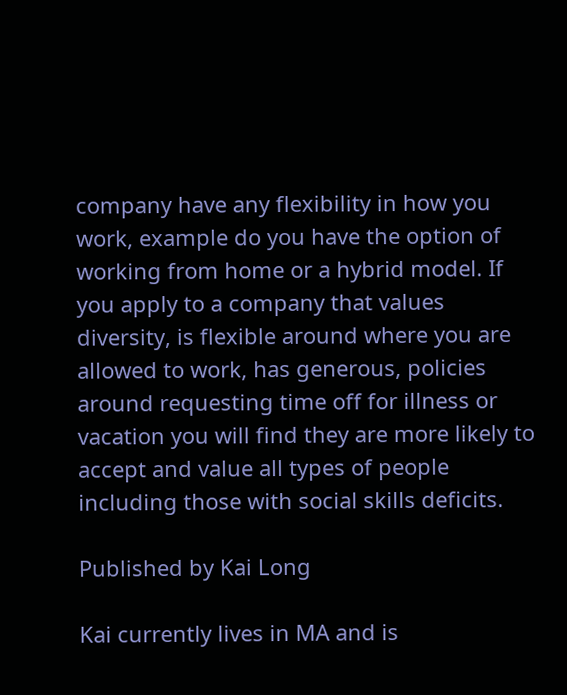company have any flexibility in how you work, example do you have the option of working from home or a hybrid model. If you apply to a company that values diversity, is flexible around where you are allowed to work, has generous, policies around requesting time off for illness or vacation you will find they are more likely to  accept and value all types of people including those with social skills deficits.

Published by Kai Long

Kai currently lives in MA and is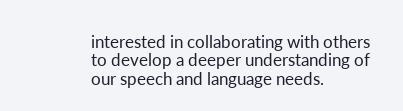interested in collaborating with others to develop a deeper understanding of our speech and language needs.